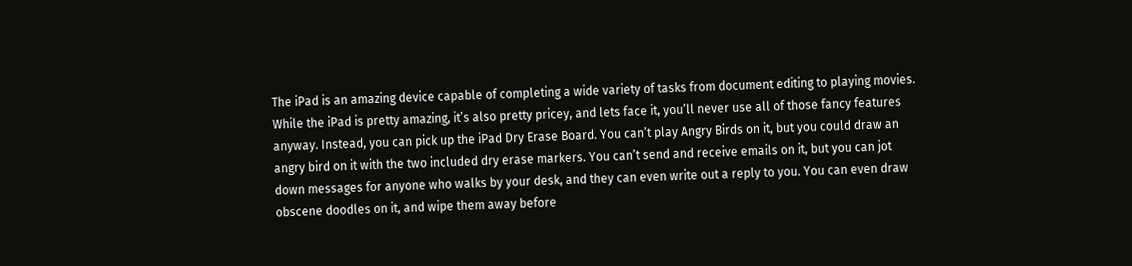The iPad is an amazing device capable of completing a wide variety of tasks from document editing to playing movies. While the iPad is pretty amazing, it’s also pretty pricey, and lets face it, you’ll never use all of those fancy features anyway. Instead, you can pick up the iPad Dry Erase Board. You can’t play Angry Birds on it, but you could draw an angry bird on it with the two included dry erase markers. You can’t send and receive emails on it, but you can jot down messages for anyone who walks by your desk, and they can even write out a reply to you. You can even draw obscene doodles on it, and wipe them away before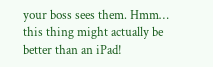your boss sees them. Hmm… this thing might actually be better than an iPad!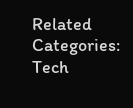Related Categories: Tech